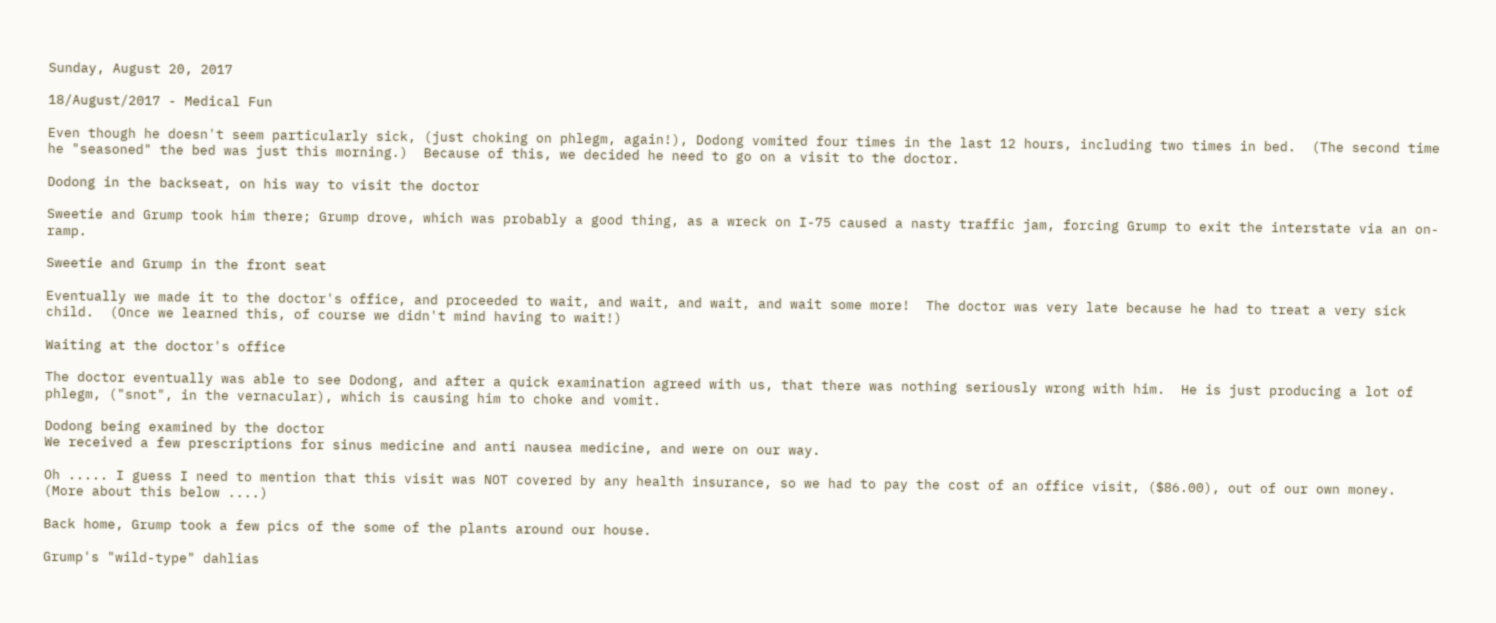Sunday, August 20, 2017

18/August/2017 - Medical Fun

Even though he doesn't seem particularly sick, (just choking on phlegm, again!), Dodong vomited four times in the last 12 hours, including two times in bed.  (The second time he "seasoned" the bed was just this morning.)  Because of this, we decided he need to go on a visit to the doctor.

Dodong in the backseat, on his way to visit the doctor

Sweetie and Grump took him there; Grump drove, which was probably a good thing, as a wreck on I-75 caused a nasty traffic jam, forcing Grump to exit the interstate via an on-ramp.

Sweetie and Grump in the front seat

Eventually we made it to the doctor's office, and proceeded to wait, and wait, and wait, and wait some more!  The doctor was very late because he had to treat a very sick child.  (Once we learned this, of course we didn't mind having to wait!)

Waiting at the doctor's office

The doctor eventually was able to see Dodong, and after a quick examination agreed with us, that there was nothing seriously wrong with him.  He is just producing a lot of phlegm, ("snot", in the vernacular), which is causing him to choke and vomit.

Dodong being examined by the doctor
We received a few prescriptions for sinus medicine and anti nausea medicine, and were on our way.

Oh ..... I guess I need to mention that this visit was NOT covered by any health insurance, so we had to pay the cost of an office visit, ($86.00), out of our own money.  (More about this below ....)

Back home, Grump took a few pics of the some of the plants around our house.

Grump's "wild-type" dahlias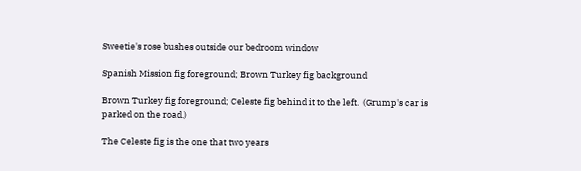Sweetie's rose bushes outside our bedroom window

Spanish Mission fig foreground; Brown Turkey fig background

Brown Turkey fig foreground; Celeste fig behind it to the left.  (Grump's car is parked on the road.)

The Celeste fig is the one that two years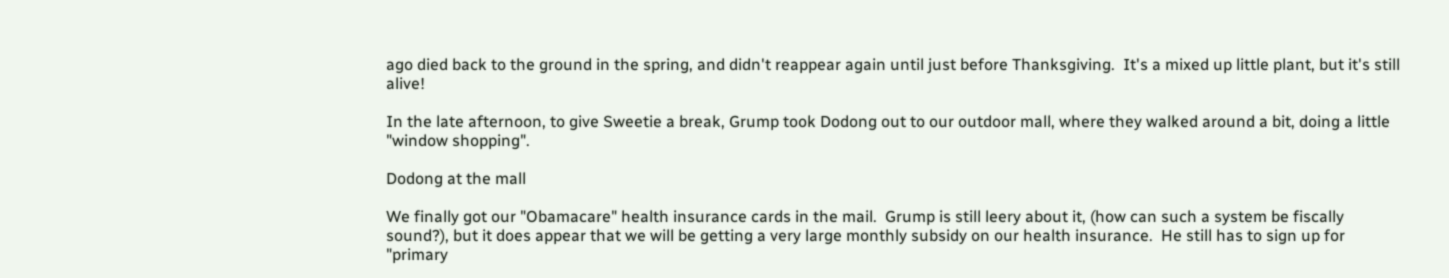ago died back to the ground in the spring, and didn't reappear again until just before Thanksgiving.  It's a mixed up little plant, but it's still alive!

In the late afternoon, to give Sweetie a break, Grump took Dodong out to our outdoor mall, where they walked around a bit, doing a little "window shopping".

Dodong at the mall

We finally got our "Obamacare" health insurance cards in the mail.  Grump is still leery about it, (how can such a system be fiscally sound?), but it does appear that we will be getting a very large monthly subsidy on our health insurance.  He still has to sign up for "primary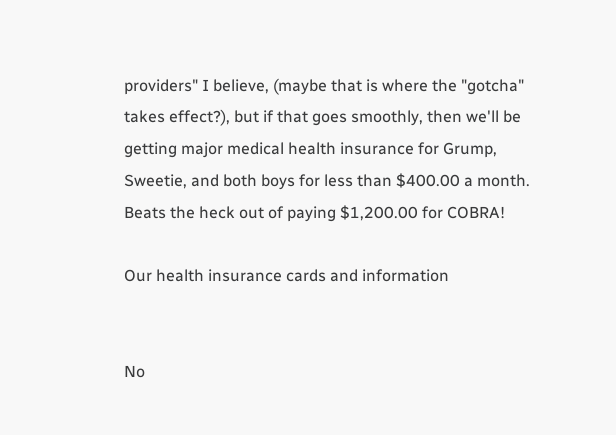providers" I believe, (maybe that is where the "gotcha" takes effect?), but if that goes smoothly, then we'll be getting major medical health insurance for Grump, Sweetie, and both boys for less than $400.00 a month.  Beats the heck out of paying $1,200.00 for COBRA!

Our health insurance cards and information


No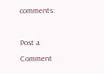comments:

Post a Comment